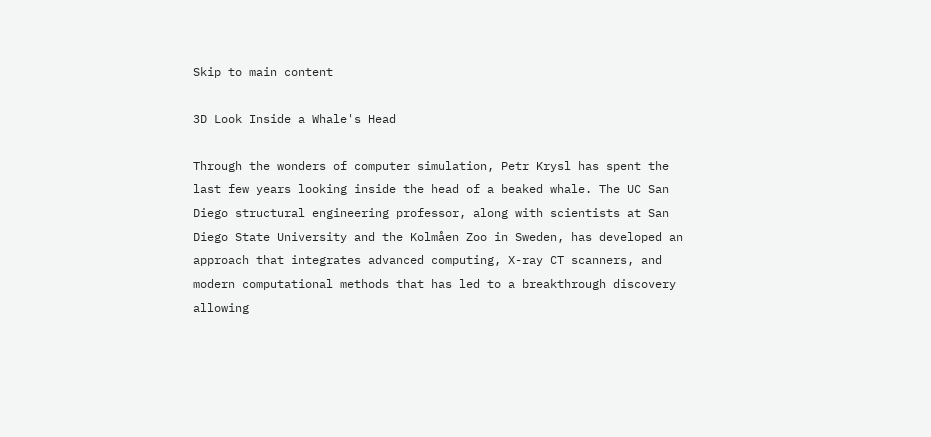Skip to main content

3D Look Inside a Whale's Head

Through the wonders of computer simulation, Petr Krysl has spent the last few years looking inside the head of a beaked whale. The UC San Diego structural engineering professor, along with scientists at San Diego State University and the Kolmåen Zoo in Sweden, has developed an approach that integrates advanced computing, X-ray CT scanners, and modern computational methods that has led to a breakthrough discovery allowing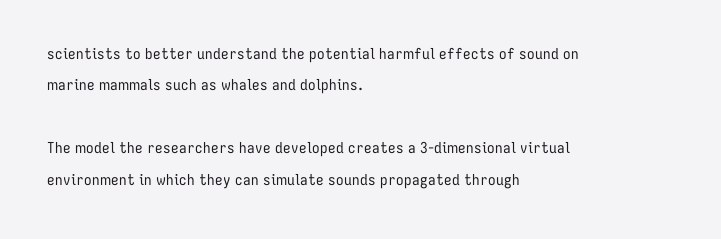scientists to better understand the potential harmful effects of sound on marine mammals such as whales and dolphins.

The model the researchers have developed creates a 3-dimensional virtual environment in which they can simulate sounds propagated through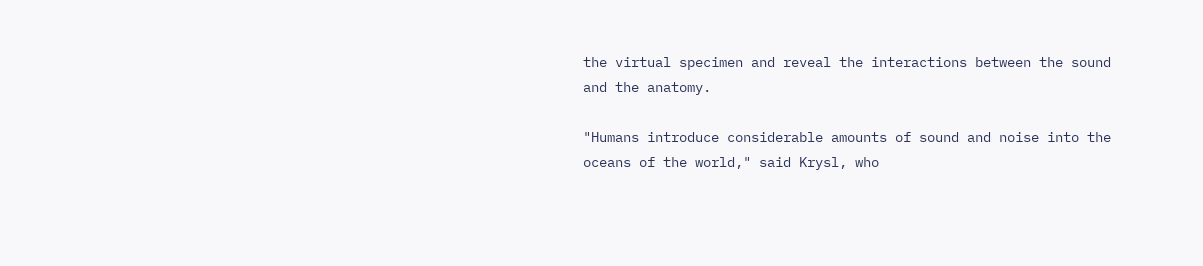the virtual specimen and reveal the interactions between the sound and the anatomy.

"Humans introduce considerable amounts of sound and noise into the oceans of the world," said Krysl, who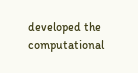developed the computational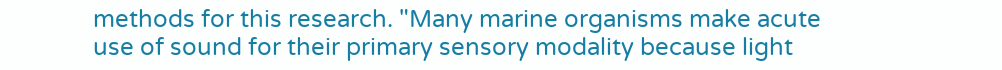methods for this research. "Many marine organisms make acute use of sound for their primary sensory modality because light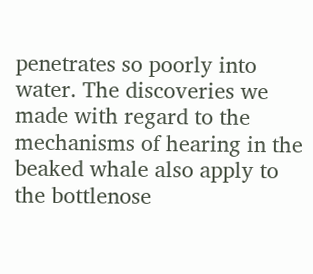penetrates so poorly into water. The discoveries we made with regard to the mechanisms of hearing in the beaked whale also apply to the bottlenose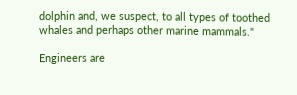dolphin and, we suspect, to all types of toothed whales and perhaps other marine mammals."

Engineers are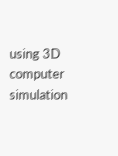using 3D computer simulation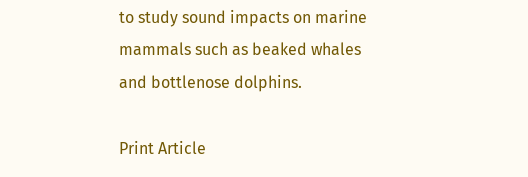to study sound impacts on marine mammals such as beaked whales and bottlenose dolphins.

Print Article